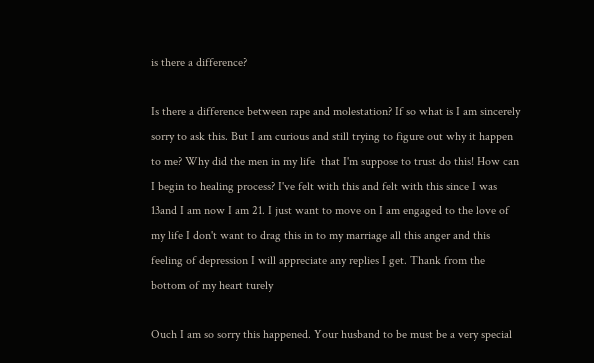is there a difference?

Is there a difference between rape and molestation? If so what is I am sincerely sorry to ask this. But I am curious and still trying to figure out why it happen to me? Why did the men in my life  that I'm suppose to trust do this! How can I begin to healing process? I've felt with this and felt with this since I was 13and I am now I am 21. I just want to move on I am engaged to the love of my life I don't want to drag this in to my marriage all this anger and this feeling of depression I will appreciate any replies I get. Thank from the bottom of my heart turely

Ouch I am so sorry this happened. Your husband to be must be a very special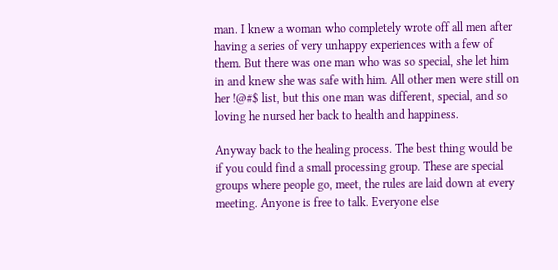man. I knew a woman who completely wrote off all men after having a series of very unhappy experiences with a few of them. But there was one man who was so special, she let him in and knew she was safe with him. All other men were still on her !@#$ list, but this one man was different, special, and so loving he nursed her back to health and happiness.

Anyway back to the healing process. The best thing would be if you could find a small processing group. These are special groups where people go, meet, the rules are laid down at every meeting. Anyone is free to talk. Everyone else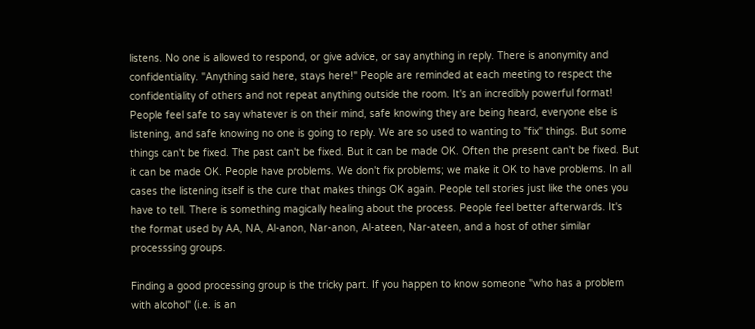listens. No one is allowed to respond, or give advice, or say anything in reply. There is anonymity and confidentiality. "Anything said here, stays here!" People are reminded at each meeting to respect the confidentiality of others and not repeat anything outside the room. It's an incredibly powerful format! People feel safe to say whatever is on their mind, safe knowing they are being heard, everyone else is listening, and safe knowing no one is going to reply. We are so used to wanting to "fix" things. But some things can't be fixed. The past can't be fixed. But it can be made OK. Often the present can't be fixed. But it can be made OK. People have problems. We don't fix problems; we make it OK to have problems. In all cases the listening itself is the cure that makes things OK again. People tell stories just like the ones you have to tell. There is something magically healing about the process. People feel better afterwards. It's the format used by AA, NA, Al-anon, Nar-anon, Al-ateen, Nar-ateen, and a host of other similar processsing groups.

Finding a good processing group is the tricky part. If you happen to know someone "who has a problem with alcohol" (i.e. is an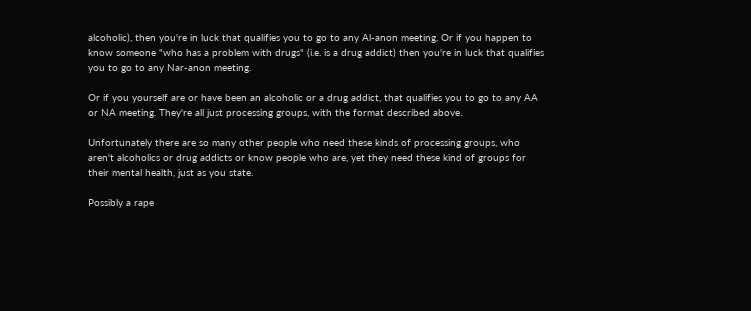alcoholic), then you're in luck that qualifies you to go to any Al-anon meeting. Or if you happen to know someone "who has a problem with drugs" (i.e. is a drug addict) then you're in luck that qualifies you to go to any Nar-anon meeting.

Or if you yourself are or have been an alcoholic or a drug addict, that qualifies you to go to any AA or NA meeting. They're all just processing groups, with the format described above.

Unfortunately there are so many other people who need these kinds of processing groups, who aren't alcoholics or drug addicts or know people who are, yet they need these kind of groups for their mental health, just as you state.

Possibly a rape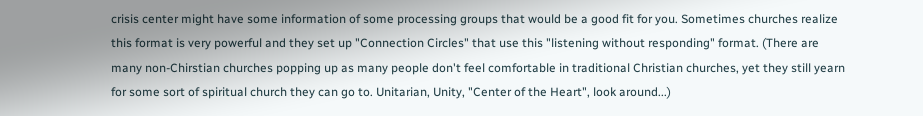crisis center might have some information of some processing groups that would be a good fit for you. Sometimes churches realize this format is very powerful and they set up "Connection Circles" that use this "listening without responding" format. (There are many non-Chirstian churches popping up as many people don't feel comfortable in traditional Christian churches, yet they still yearn for some sort of spiritual church they can go to. Unitarian, Unity, "Center of the Heart", look around...)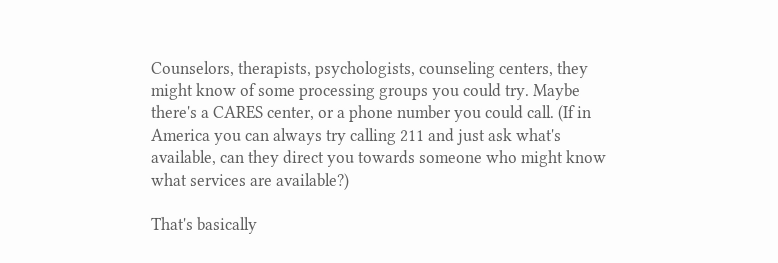Counselors, therapists, psychologists, counseling centers, they might know of some processing groups you could try. Maybe there's a CARES center, or a phone number you could call. (If in America you can always try calling 211 and just ask what's available, can they direct you towards someone who might know what services are available?)

That's basically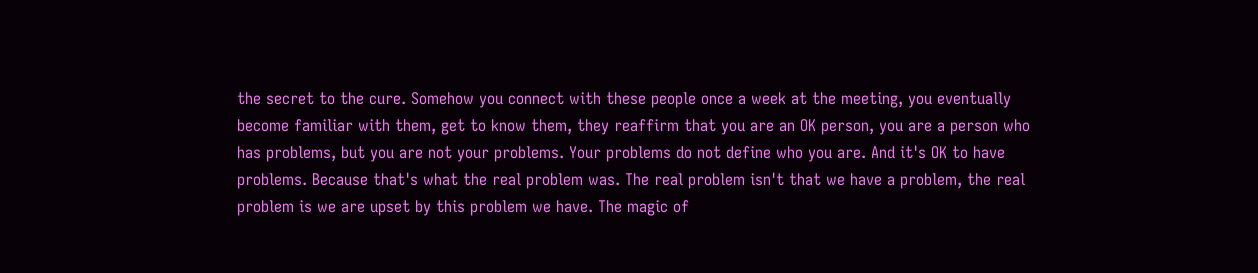the secret to the cure. Somehow you connect with these people once a week at the meeting, you eventually become familiar with them, get to know them, they reaffirm that you are an OK person, you are a person who has problems, but you are not your problems. Your problems do not define who you are. And it's OK to have problems. Because that's what the real problem was. The real problem isn't that we have a problem, the real problem is we are upset by this problem we have. The magic of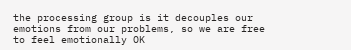the processing group is it decouples our emotions from our problems, so we are free to feel emotionally OK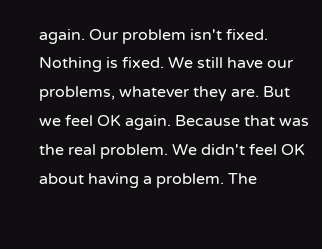again. Our problem isn't fixed. Nothing is fixed. We still have our problems, whatever they are. But we feel OK again. Because that was the real problem. We didn't feel OK about having a problem. The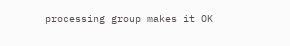processing group makes it OK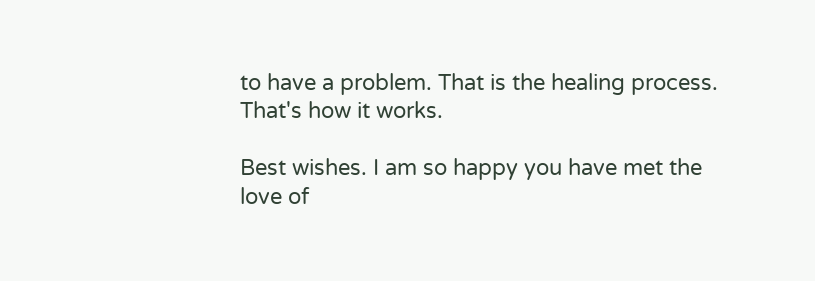to have a problem. That is the healing process. That's how it works.

Best wishes. I am so happy you have met the love of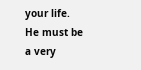your life. He must be a very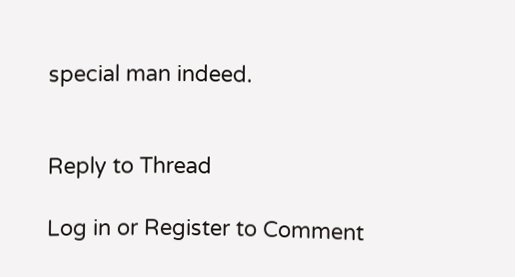special man indeed.


Reply to Thread

Log in or Register to Comment